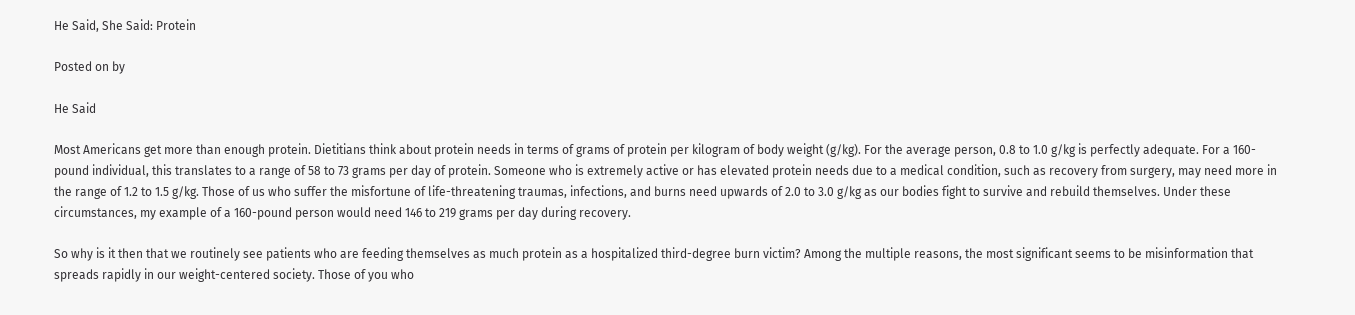He Said, She Said: Protein

Posted on by

He Said

Most Americans get more than enough protein. Dietitians think about protein needs in terms of grams of protein per kilogram of body weight (g/kg). For the average person, 0.8 to 1.0 g/kg is perfectly adequate. For a 160-pound individual, this translates to a range of 58 to 73 grams per day of protein. Someone who is extremely active or has elevated protein needs due to a medical condition, such as recovery from surgery, may need more in the range of 1.2 to 1.5 g/kg. Those of us who suffer the misfortune of life-threatening traumas, infections, and burns need upwards of 2.0 to 3.0 g/kg as our bodies fight to survive and rebuild themselves. Under these circumstances, my example of a 160-pound person would need 146 to 219 grams per day during recovery.

So why is it then that we routinely see patients who are feeding themselves as much protein as a hospitalized third-degree burn victim? Among the multiple reasons, the most significant seems to be misinformation that spreads rapidly in our weight-centered society. Those of you who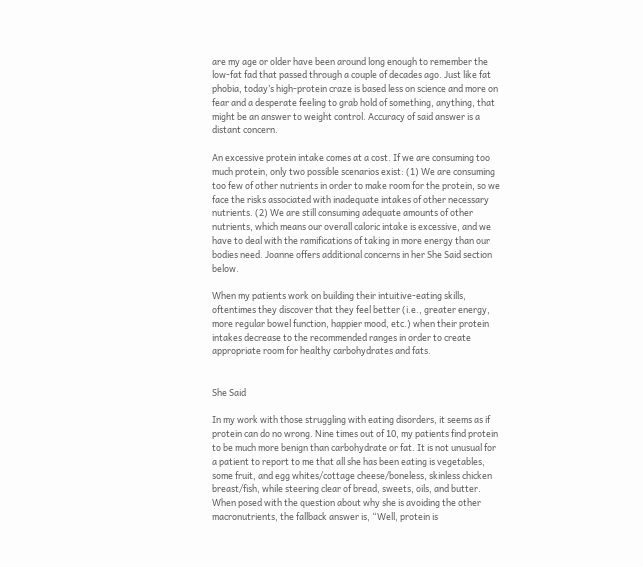are my age or older have been around long enough to remember the low-fat fad that passed through a couple of decades ago. Just like fat phobia, today’s high-protein craze is based less on science and more on fear and a desperate feeling to grab hold of something, anything, that might be an answer to weight control. Accuracy of said answer is a distant concern.

An excessive protein intake comes at a cost. If we are consuming too much protein, only two possible scenarios exist: (1) We are consuming too few of other nutrients in order to make room for the protein, so we face the risks associated with inadequate intakes of other necessary nutrients. (2) We are still consuming adequate amounts of other nutrients, which means our overall caloric intake is excessive, and we have to deal with the ramifications of taking in more energy than our bodies need. Joanne offers additional concerns in her She Said section below.

When my patients work on building their intuitive-eating skills, oftentimes they discover that they feel better (i.e., greater energy, more regular bowel function, happier mood, etc.) when their protein intakes decrease to the recommended ranges in order to create appropriate room for healthy carbohydrates and fats.


She Said

In my work with those struggling with eating disorders, it seems as if protein can do no wrong. Nine times out of 10, my patients find protein to be much more benign than carbohydrate or fat. It is not unusual for a patient to report to me that all she has been eating is vegetables, some fruit, and egg whites/cottage cheese/boneless, skinless chicken breast/fish, while steering clear of bread, sweets, oils, and butter. When posed with the question about why she is avoiding the other macronutrients, the fallback answer is, “Well, protein is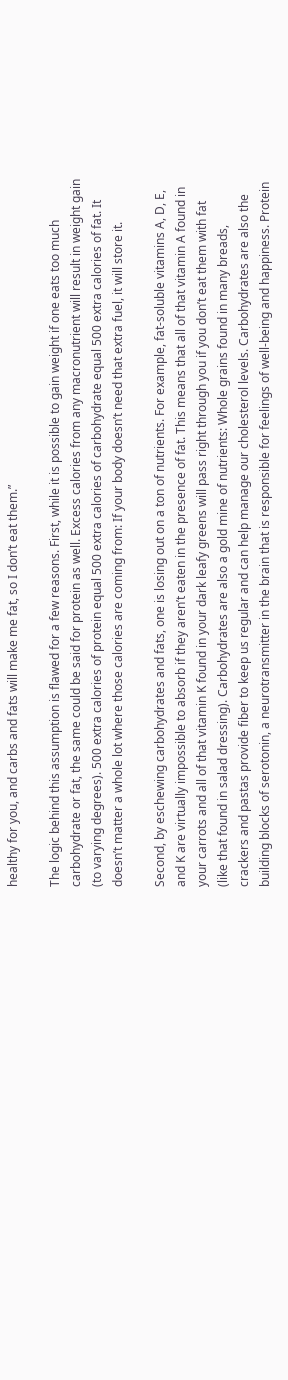healthy for you, and carbs and fats will make me fat, so I don’t eat them.”

The logic behind this assumption is flawed for a few reasons. First, while it is possible to gain weight if one eats too much carbohydrate or fat, the same could be said for protein as well. Excess calories from any macronutrient will result in weight gain (to varying degrees). 500 extra calories of protein equal 500 extra calories of carbohydrate equal 500 extra calories of fat. It doesn’t matter a whole lot where those calories are coming from: If your body doesn’t need that extra fuel, it will store it.

Second, by eschewing carbohydrates and fats, one is losing out on a ton of nutrients. For example, fat-soluble vitamins A, D, E, and K are virtually impossible to absorb if they aren’t eaten in the presence of fat. This means that all of that vitamin A found in your carrots and all of that vitamin K found in your dark leafy greens will pass right through you if you don’t eat them with fat (like that found in salad dressing). Carbohydrates are also a gold mine of nutrients: Whole grains found in many breads, crackers and pastas provide fiber to keep us regular and can help manage our cholesterol levels. Carbohydrates are also the building blocks of serotonin, a neurotransmitter in the brain that is responsible for feelings of well-being and happiness. Protein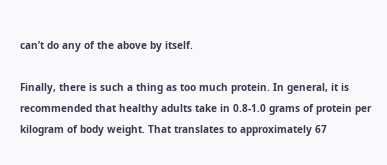can’t do any of the above by itself.

Finally, there is such a thing as too much protein. In general, it is recommended that healthy adults take in 0.8-1.0 grams of protein per kilogram of body weight. That translates to approximately 67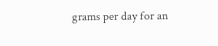grams per day for an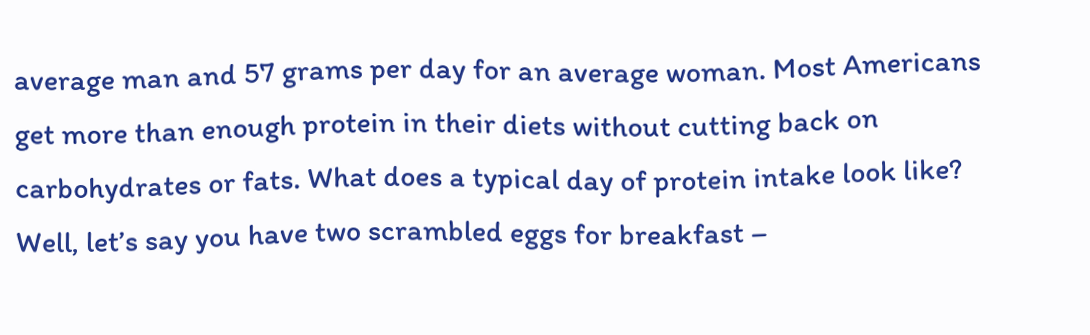average man and 57 grams per day for an average woman. Most Americans get more than enough protein in their diets without cutting back on carbohydrates or fats. What does a typical day of protein intake look like? Well, let’s say you have two scrambled eggs for breakfast –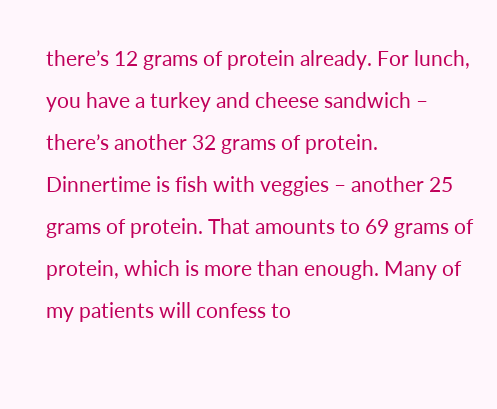there’s 12 grams of protein already. For lunch, you have a turkey and cheese sandwich – there’s another 32 grams of protein. Dinnertime is fish with veggies – another 25 grams of protein. That amounts to 69 grams of protein, which is more than enough. Many of my patients will confess to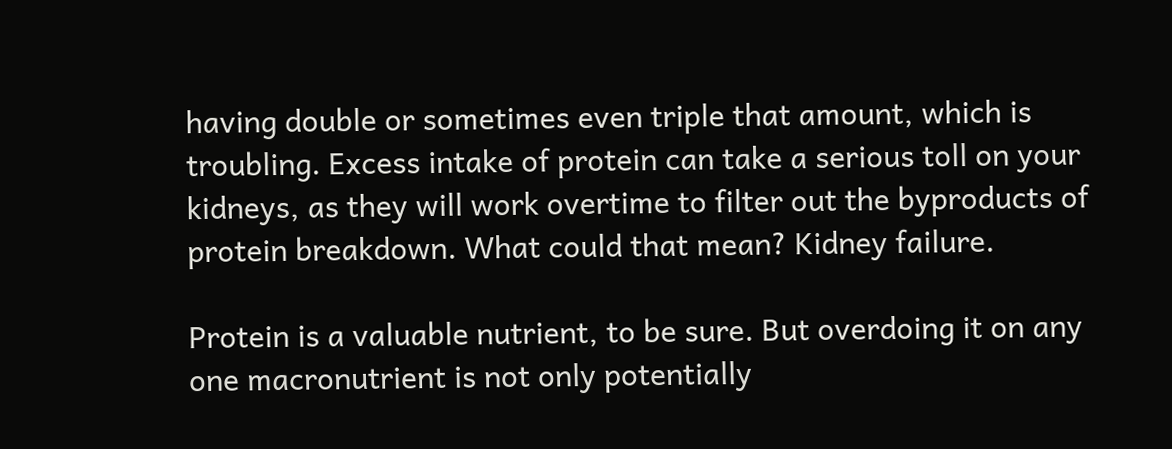having double or sometimes even triple that amount, which is troubling. Excess intake of protein can take a serious toll on your kidneys, as they will work overtime to filter out the byproducts of protein breakdown. What could that mean? Kidney failure.

Protein is a valuable nutrient, to be sure. But overdoing it on any one macronutrient is not only potentially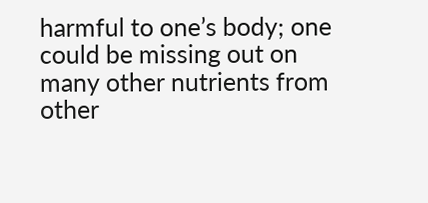harmful to one’s body; one could be missing out on many other nutrients from other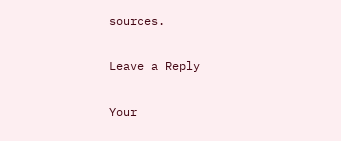sources.

Leave a Reply

Your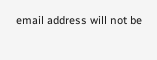email address will not be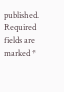published. Required fields are marked *